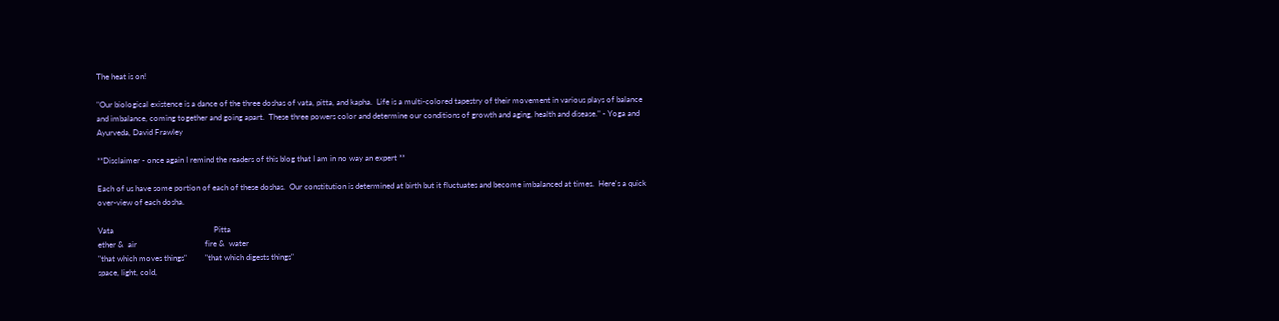The heat is on!

"Our biological existence is a dance of the three doshas of vata, pitta, and kapha.  Life is a multi-colored tapestry of their movement in various plays of balance and imbalance, coming together and going apart.  These three powers color and determine our conditions of growth and aging, health and disease." - Yoga and Ayurveda, David Frawley

**Disclaimer - once again I remind the readers of this blog that I am in no way an expert **

Each of us have some portion of each of these doshas.  Our constitution is determined at birth but it fluctuates and become imbalanced at times.  Here's a quick over-view of each dosha.

Vata                                                  Pitta
ether &  air                                  fire &  water
"that which moves things"         "that which digests things"
space, light, cold,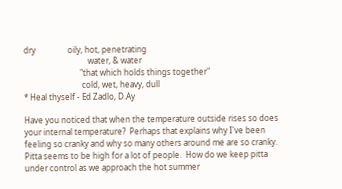dry                oily, hot, penetrating
                                water, & water
                            "that which holds things together"
                             cold, wet, heavy, dull
* Heal thyself - Ed Zadlo, D.Ay

Have you noticed that when the temperature outside rises so does your internal temperature?  Perhaps that explains why I've been feeling so cranky and why so many others around me are so cranky.  Pitta seems to be high for a lot of people.  How do we keep pitta under control as we approach the hot summer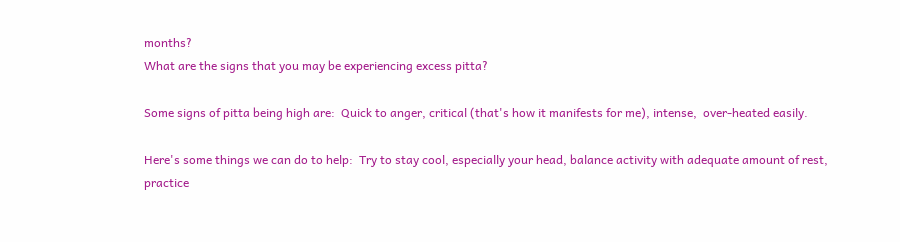months?
What are the signs that you may be experiencing excess pitta?

Some signs of pitta being high are:  Quick to anger, critical (that's how it manifests for me), intense,  over-heated easily.

Here's some things we can do to help:  Try to stay cool, especially your head, balance activity with adequate amount of rest, practice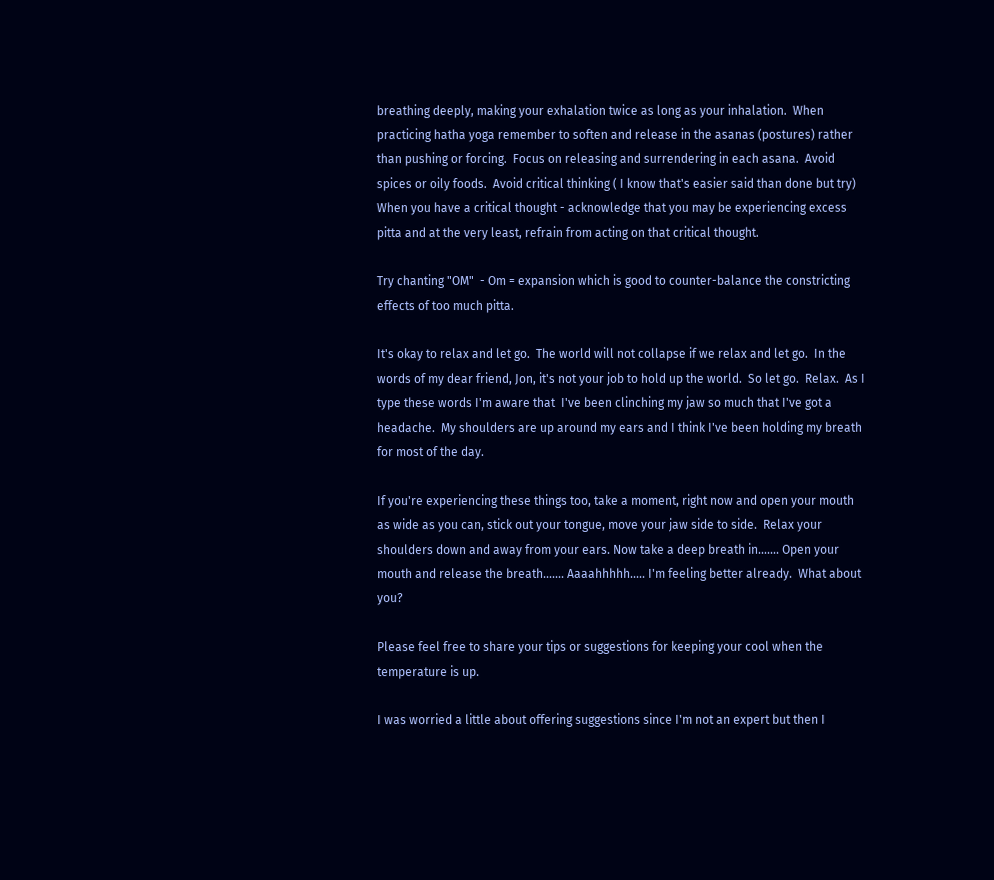breathing deeply, making your exhalation twice as long as your inhalation.  When practicing hatha yoga remember to soften and release in the asanas (postures) rather than pushing or forcing.  Focus on releasing and surrendering in each asana.  Avoid spices or oily foods.  Avoid critical thinking ( I know that's easier said than done but try)  When you have a critical thought - acknowledge that you may be experiencing excess pitta and at the very least, refrain from acting on that critical thought.

Try chanting "OM"  - Om = expansion which is good to counter-balance the constricting effects of too much pitta.

It's okay to relax and let go.  The world will not collapse if we relax and let go.  In the words of my dear friend, Jon, it's not your job to hold up the world.  So let go.  Relax.  As I type these words I'm aware that  I've been clinching my jaw so much that I've got a headache.  My shoulders are up around my ears and I think I've been holding my breath for most of the day.

If you're experiencing these things too, take a moment, right now and open your mouth as wide as you can, stick out your tongue, move your jaw side to side.  Relax your shoulders down and away from your ears. Now take a deep breath in....... Open your mouth and release the breath....... Aaaahhhhh..... I'm feeling better already.  What about you?

Please feel free to share your tips or suggestions for keeping your cool when the temperature is up.

I was worried a little about offering suggestions since I'm not an expert but then I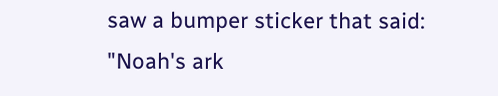saw a bumper sticker that said:   "Noah's ark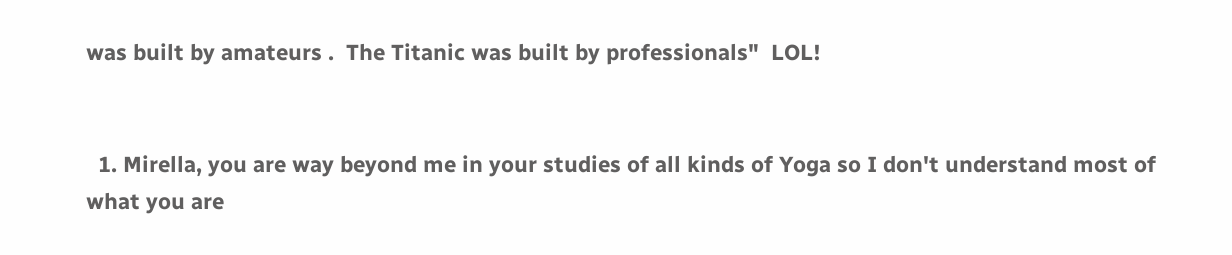was built by amateurs .  The Titanic was built by professionals"  LOL!


  1. Mirella, you are way beyond me in your studies of all kinds of Yoga so I don't understand most of what you are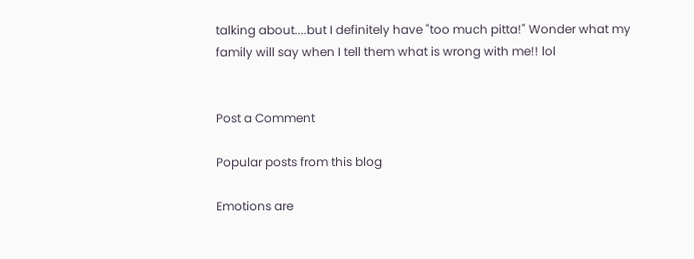talking about....but I definitely have "too much pitta!" Wonder what my family will say when I tell them what is wrong with me!! lol


Post a Comment

Popular posts from this blog

Emotions are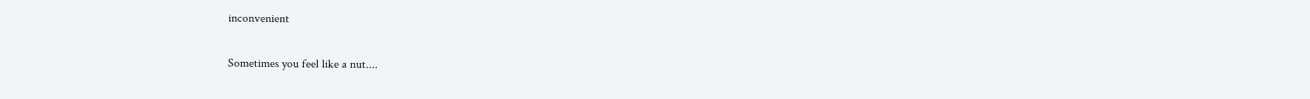inconvenient

Sometimes you feel like a nut....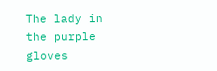The lady in the purple gloves